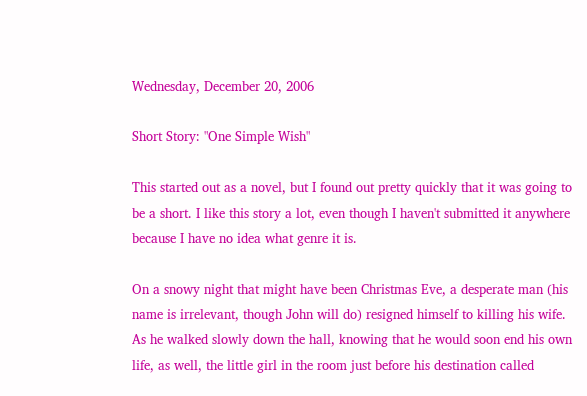Wednesday, December 20, 2006

Short Story: "One Simple Wish"

This started out as a novel, but I found out pretty quickly that it was going to be a short. I like this story a lot, even though I haven't submitted it anywhere because I have no idea what genre it is.

On a snowy night that might have been Christmas Eve, a desperate man (his name is irrelevant, though John will do) resigned himself to killing his wife. As he walked slowly down the hall, knowing that he would soon end his own life, as well, the little girl in the room just before his destination called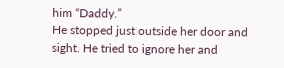him “Daddy.”
He stopped just outside her door and sight. He tried to ignore her and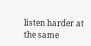listen harder at the same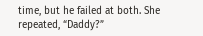time, but he failed at both. She repeated, “Daddy?”